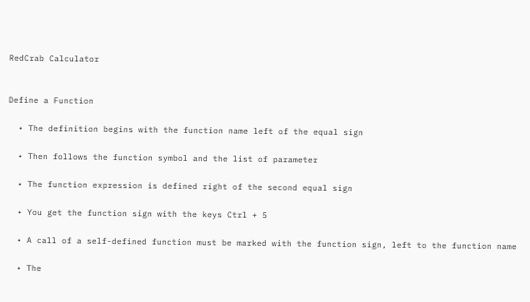RedCrab Calculator


Define a Function

  • The definition begins with the function name left of the equal sign

  • Then follows the function symbol and the list of parameter

  • The function expression is defined right of the second equal sign

  • You get the function sign with the keys Ctrl + 5

  • A call of a self-defined function must be marked with the function sign, left to the function name

  • The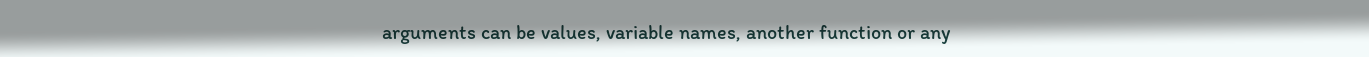arguments can be values, variable names, another function or any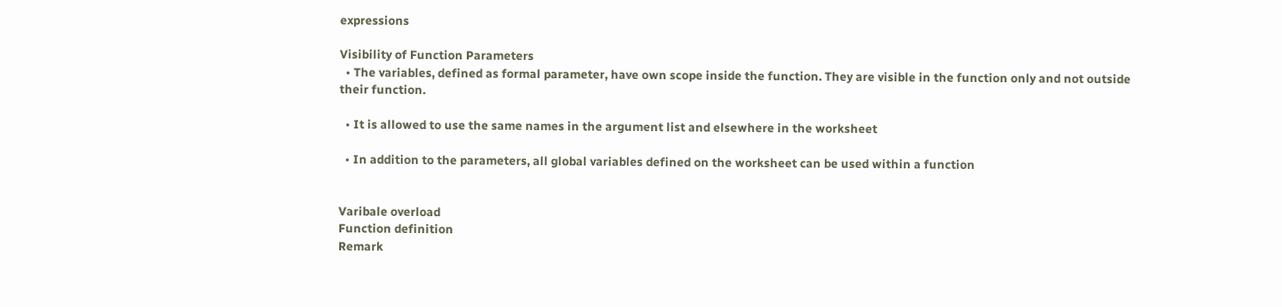expressions

Visibility of Function Parameters
  • The variables, defined as formal parameter, have own scope inside the function. They are visible in the function only and not outside their function.

  • It is allowed to use the same names in the argument list and elsewhere in the worksheet

  • In addition to the parameters, all global variables defined on the worksheet can be used within a function


Varibale overload
Function definition
Remark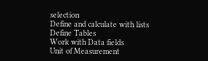selection
Define and calculate with lists
Define Tables
Work with Data fields
Unit of Measurement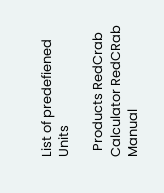List of predefiened Units

  Products RedCrab Calculator RedCRab Manual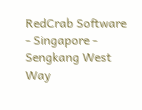RedCrab Software - Singapore - Sengkang West Way